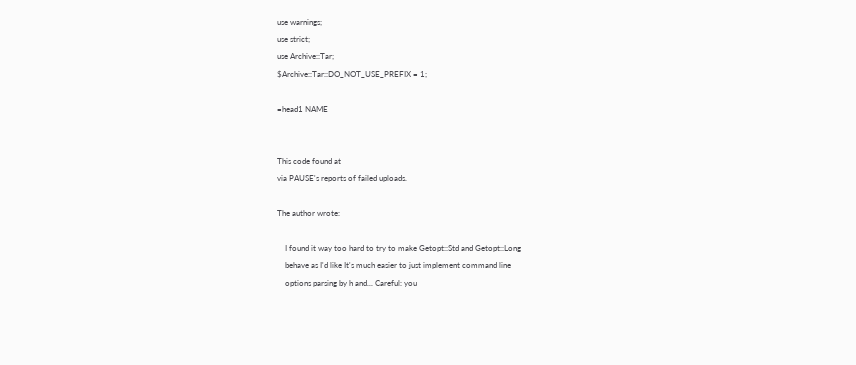use warnings;
use strict;
use Archive::Tar;
$Archive::Tar::DO_NOT_USE_PREFIX = 1;

=head1 NAME


This code found at
via PAUSE's reports of failed uploads.

The author wrote:

    I found it way too hard to try to make Getopt::Std and Getopt::Long
    behave as I'd like It's much easier to just implement command line
    options parsing by h and... Careful: you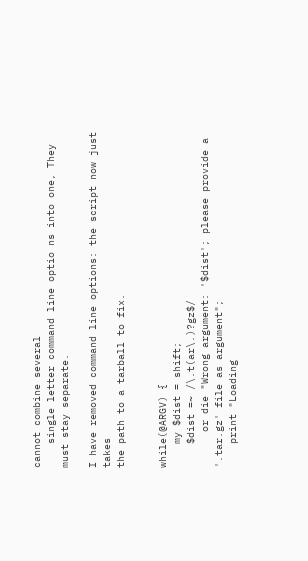cannot combine several
    single letter command line optio ns into one, They must stay separate.

I have removed command line options: the script now just takes
the path to a tarball to fix.


while(@ARGV) {
    my $dist = shift;
    $dist =~ /\.t(ar\.)?gz$/
      or die "Wrong argument: '$dist'; please provide a '.tar.gz' file as argument";
    print "Loading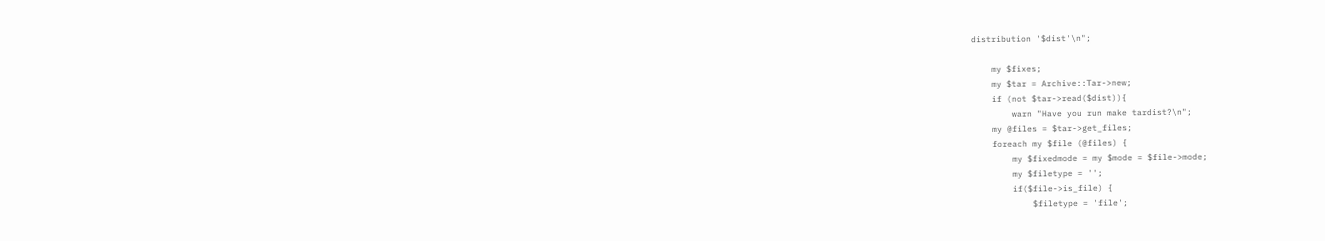distribution '$dist'\n";

    my $fixes;
    my $tar = Archive::Tar->new;
    if (not $tar->read($dist)){
        warn "Have you run make tardist?\n";
    my @files = $tar->get_files;
    foreach my $file (@files) {
        my $fixedmode = my $mode = $file->mode;
        my $filetype = '';
        if($file->is_file) {
            $filetype = 'file';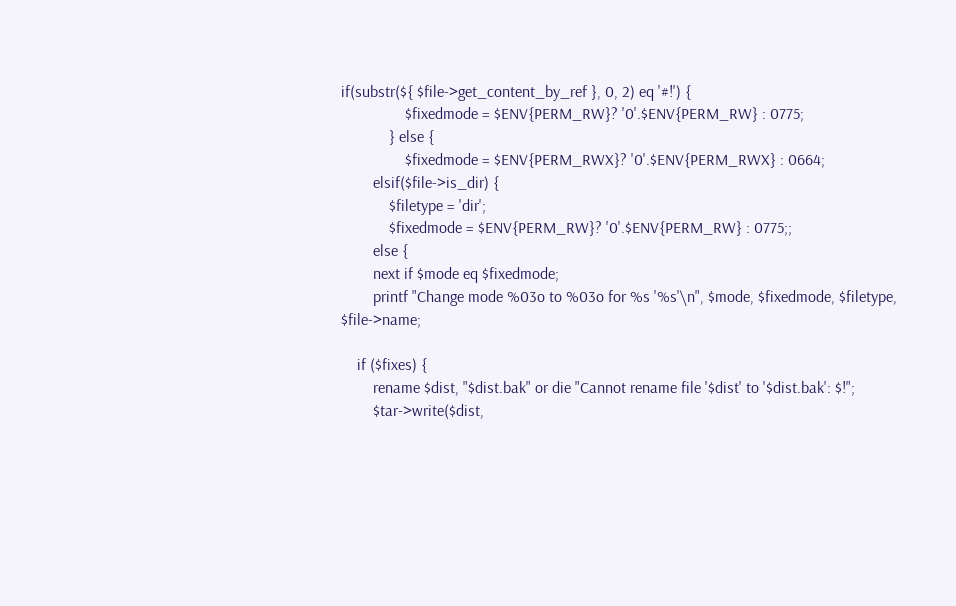if(substr(${ $file->get_content_by_ref }, 0, 2) eq '#!') {
                $fixedmode = $ENV{PERM_RW}? '0'.$ENV{PERM_RW} : 0775;
            } else {
                $fixedmode = $ENV{PERM_RWX}? '0'.$ENV{PERM_RWX} : 0664;
        elsif($file->is_dir) {
            $filetype = 'dir';
            $fixedmode = $ENV{PERM_RW}? '0'.$ENV{PERM_RW} : 0775;;
        else {
        next if $mode eq $fixedmode;
        printf "Change mode %03o to %03o for %s '%s'\n", $mode, $fixedmode, $filetype, $file->name;

    if ($fixes) {
        rename $dist, "$dist.bak" or die "Cannot rename file '$dist' to '$dist.bak': $!";
        $tar->write($dist,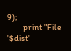9);
        print "File '$dist'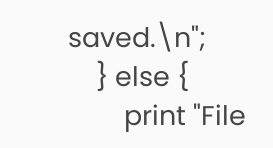saved.\n";
    } else {
        print "File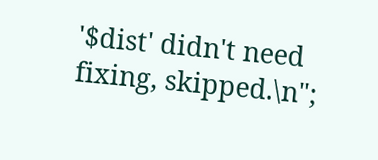'$dist' didn't need fixing, skipped.\n";